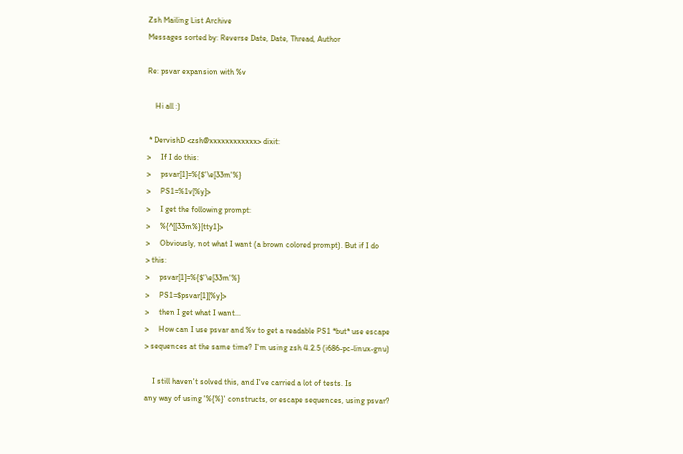Zsh Mailing List Archive
Messages sorted by: Reverse Date, Date, Thread, Author

Re: psvar expansion with %v

    Hi all :)

 * DervishD <zsh@xxxxxxxxxxxx> dixit:
>     If I do this:
>     psvar[1]=%{$'\e[33m'%}
>     PS1=%1v[%y]>
>     I get the following prompt:
>     %{^[[33m%}[tty1]>
>     Obviously, not what I want (a brown colored prompt). But if I do
> this:
>     psvar[1]=%{$'\e[33m'%}
>     PS1=$psvar[1][%y]>
>     then I get what I want...
>     How can I use psvar and %v to get a readable PS1 *but* use escape
> sequences at the same time? I'm using zsh 4.2.5 (i686-pc-linux-gnu)

    I still haven't solved this, and I've carried a lot of tests. Is
any way of using '%{%}' constructs, or escape sequences, using psvar?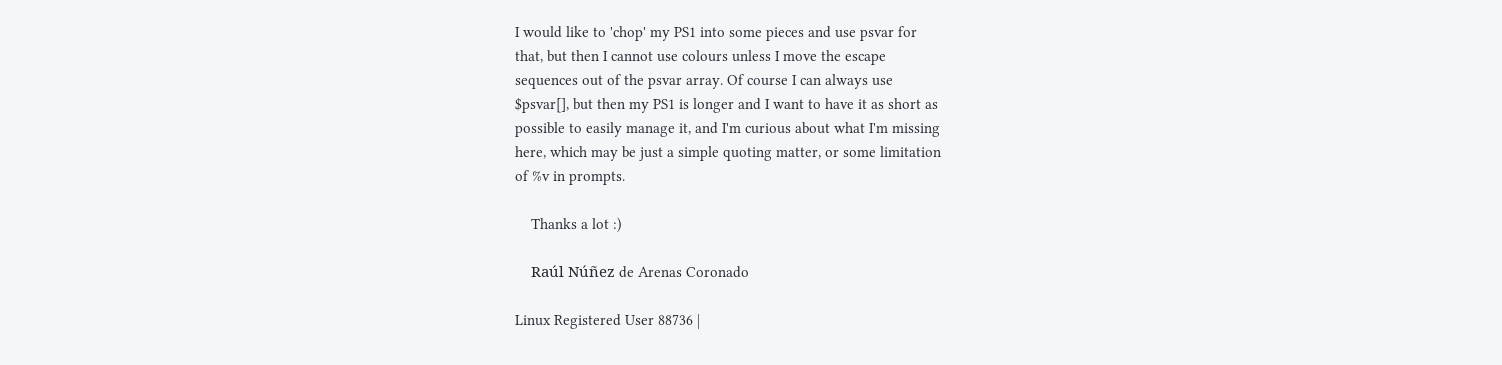I would like to 'chop' my PS1 into some pieces and use psvar for
that, but then I cannot use colours unless I move the escape
sequences out of the psvar array. Of course I can always use
$psvar[], but then my PS1 is longer and I want to have it as short as
possible to easily manage it, and I'm curious about what I'm missing
here, which may be just a simple quoting matter, or some limitation
of %v in prompts.

    Thanks a lot :)

    Raúl Núñez de Arenas Coronado

Linux Registered User 88736 |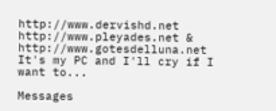http://www.dervishd.net
http://www.pleyades.net & http://www.gotesdelluna.net
It's my PC and I'll cry if I want to...

Messages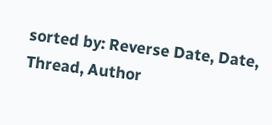sorted by: Reverse Date, Date, Thread, Author